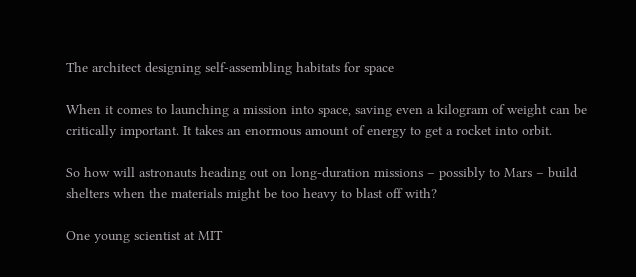The architect designing self-assembling habitats for space

When it comes to launching a mission into space, saving even a kilogram of weight can be critically important. It takes an enormous amount of energy to get a rocket into orbit.

So how will astronauts heading out on long-duration missions – possibly to Mars – build shelters when the materials might be too heavy to blast off with?

One young scientist at MIT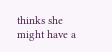thinks she might have a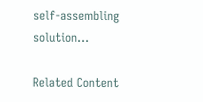self-assembling solution…

Related Content